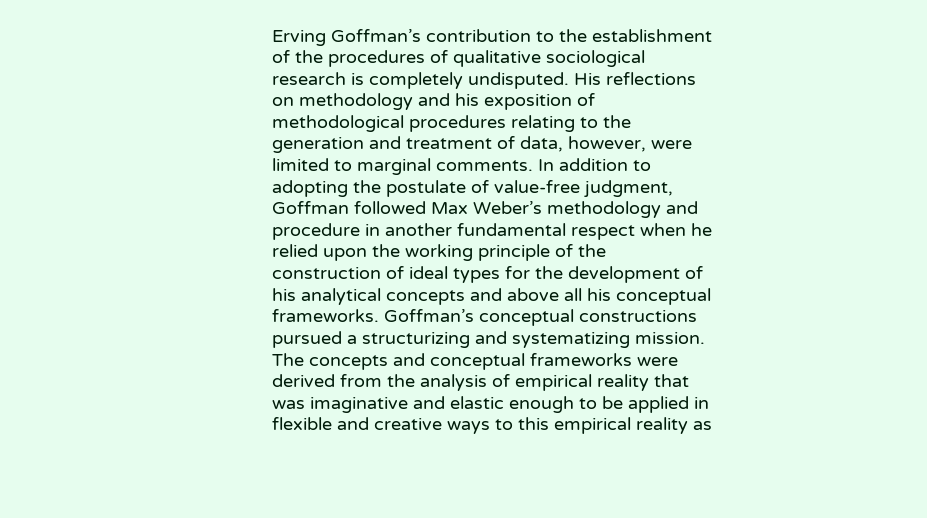Erving Goffman’s contribution to the establishment of the procedures of qualitative sociological research is completely undisputed. His reflections on methodology and his exposition of methodological procedures relating to the generation and treatment of data, however, were limited to marginal comments. In addition to adopting the postulate of value-free judgment, Goffman followed Max Weber’s methodology and procedure in another fundamental respect when he relied upon the working principle of the construction of ideal types for the development of his analytical concepts and above all his conceptual frameworks. Goffman’s conceptual constructions pursued a structurizing and systematizing mission. The concepts and conceptual frameworks were derived from the analysis of empirical reality that was imaginative and elastic enough to be applied in flexible and creative ways to this empirical reality as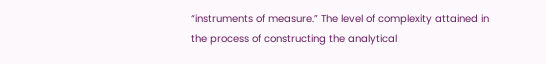“instruments of measure.” The level of complexity attained in the process of constructing the analytical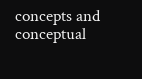concepts and conceptual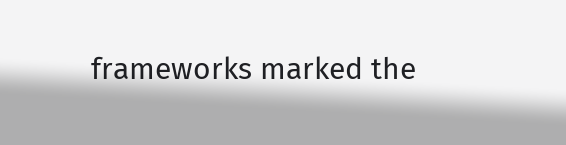frameworks marked the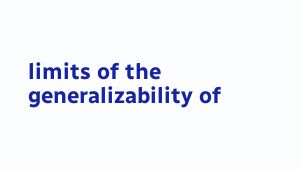limits of the generalizability of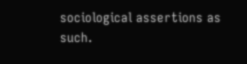sociological assertions as such.